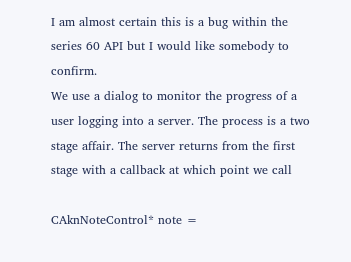I am almost certain this is a bug within the series 60 API but I would like somebody to confirm.
We use a dialog to monitor the progress of a user logging into a server. The process is a two stage affair. The server returns from the first stage with a callback at which point we call

CAknNoteControl* note =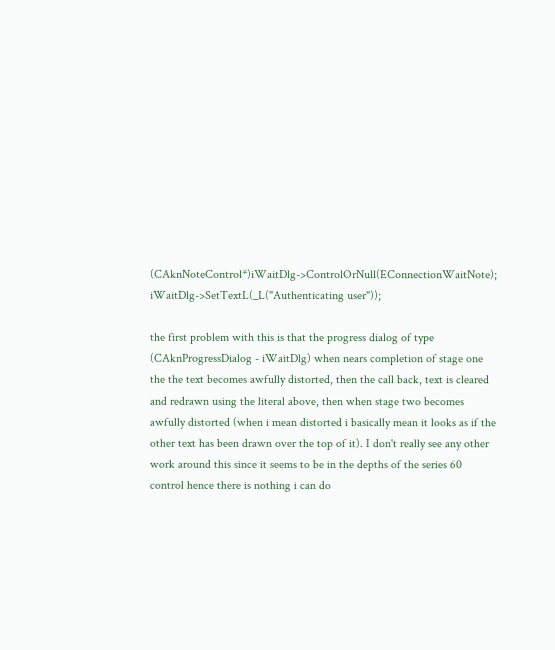(CAknNoteControl*)iWaitDlg->ControlOrNull(EConnectionWaitNote);
iWaitDlg->SetTextL(_L("Authenticating user"));

the first problem with this is that the progress dialog of type (CAknProgressDialog - iWaitDlg) when nears completion of stage one the the text becomes awfully distorted, then the call back, text is cleared and redrawn using the literal above, then when stage two becomes awfully distorted (when i mean distorted i basically mean it looks as if the other text has been drawn over the top of it). I don't really see any other work around this since it seems to be in the depths of the series 60 control hence there is nothing i can do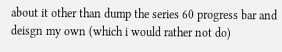about it other than dump the series 60 progress bar and deisgn my own (which i would rather not do)